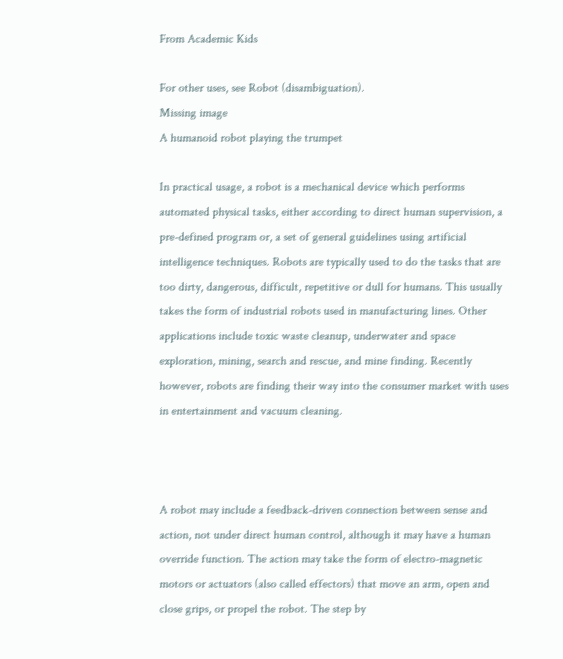From Academic Kids

For other uses, see Robot (disambiguation).
Missing image
A humanoid robot playing the trumpet

In practical usage, a robot is a mechanical device which performs automated physical tasks, either according to direct human supervision, a pre-defined program or, a set of general guidelines using artificial intelligence techniques. Robots are typically used to do the tasks that are too dirty, dangerous, difficult, repetitive or dull for humans. This usually takes the form of industrial robots used in manufacturing lines. Other applications include toxic waste cleanup, underwater and space exploration, mining, search and rescue, and mine finding. Recently however, robots are finding their way into the consumer market with uses in entertainment and vacuum cleaning.



A robot may include a feedback-driven connection between sense and action, not under direct human control, although it may have a human override function. The action may take the form of electro-magnetic motors or actuators (also called effectors) that move an arm, open and close grips, or propel the robot. The step by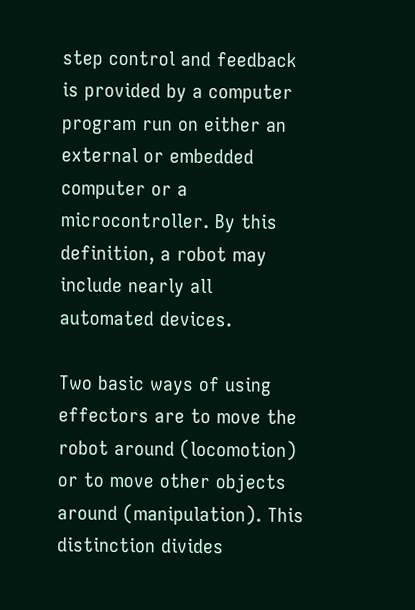step control and feedback is provided by a computer program run on either an external or embedded computer or a microcontroller. By this definition, a robot may include nearly all automated devices.

Two basic ways of using effectors are to move the robot around (locomotion) or to move other objects around (manipulation). This distinction divides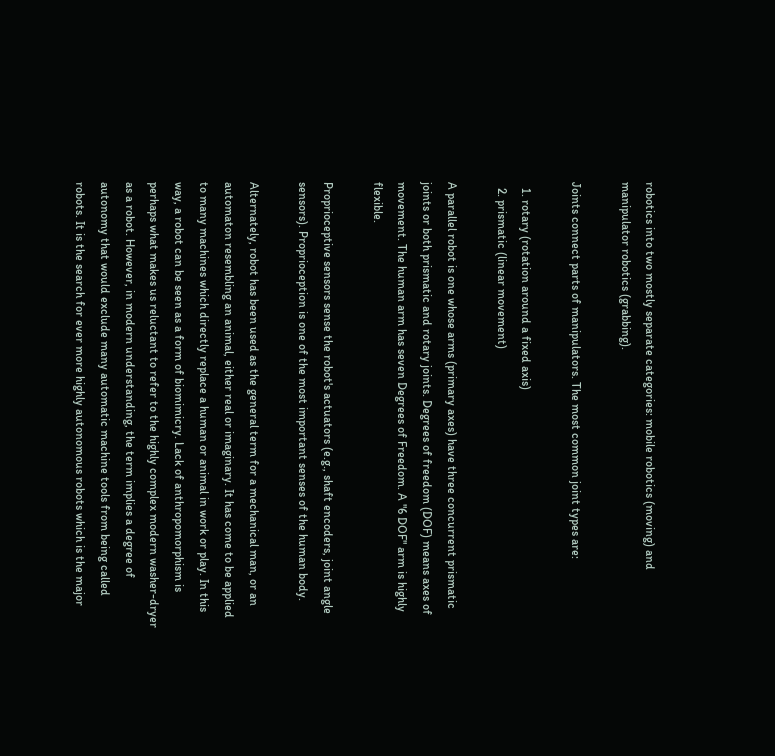robotics into two mostly separate categories: mobile robotics (moving) and manipulator robotics (grabbing).

Joints connect parts of manipulators. The most common joint types are:

  1. rotary (rotation around a fixed axis)
  2. prismatic (linear movement)

A parallel robot is one whose arms (primary axes) have three concurrent prismatic joints or both prismatic and rotary joints. Degrees of freedom (DOF) means axes of movement. The human arm has seven Degrees of Freedom. A "6 DOF" arm is highly flexible.

Proprioceptive sensors sense the robot's actuators (e.g., shaft encoders, joint angle sensors). Proprioception is one of the most important senses of the human body.

Alternately, robot has been used as the general term for a mechanical man, or an automaton resembling an animal, either real or imaginary. It has come to be applied to many machines which directly replace a human or animal in work or play. In this way, a robot can be seen as a form of biomimicry. Lack of anthropomorphism is perhaps what makes us reluctant to refer to the highly complex modern washer-dryer as a robot. However, in modern understanding, the term implies a degree of autonomy that would exclude many automatic machine tools from being called robots. It is the search for ever more highly autonomous robots which is the major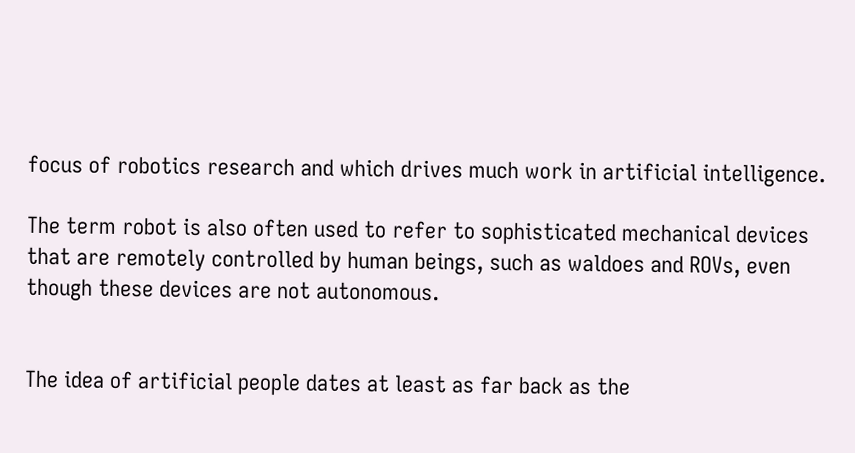focus of robotics research and which drives much work in artificial intelligence.

The term robot is also often used to refer to sophisticated mechanical devices that are remotely controlled by human beings, such as waldoes and ROVs, even though these devices are not autonomous.


The idea of artificial people dates at least as far back as the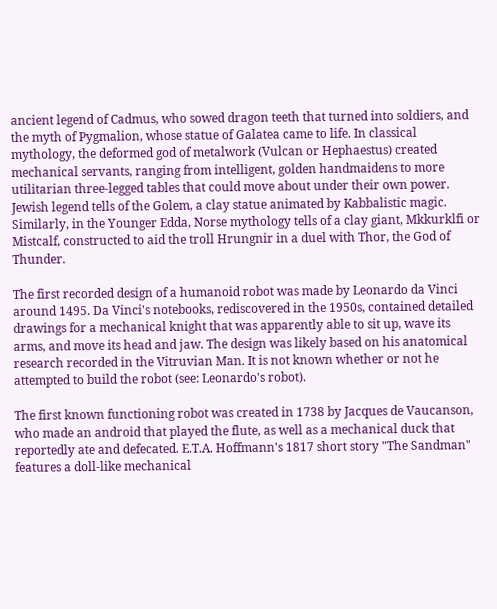ancient legend of Cadmus, who sowed dragon teeth that turned into soldiers, and the myth of Pygmalion, whose statue of Galatea came to life. In classical mythology, the deformed god of metalwork (Vulcan or Hephaestus) created mechanical servants, ranging from intelligent, golden handmaidens to more utilitarian three-legged tables that could move about under their own power. Jewish legend tells of the Golem, a clay statue animated by Kabbalistic magic. Similarly, in the Younger Edda, Norse mythology tells of a clay giant, Mkkurklfi or Mistcalf, constructed to aid the troll Hrungnir in a duel with Thor, the God of Thunder.

The first recorded design of a humanoid robot was made by Leonardo da Vinci around 1495. Da Vinci's notebooks, rediscovered in the 1950s, contained detailed drawings for a mechanical knight that was apparently able to sit up, wave its arms, and move its head and jaw. The design was likely based on his anatomical research recorded in the Vitruvian Man. It is not known whether or not he attempted to build the robot (see: Leonardo's robot).

The first known functioning robot was created in 1738 by Jacques de Vaucanson, who made an android that played the flute, as well as a mechanical duck that reportedly ate and defecated. E.T.A. Hoffmann's 1817 short story "The Sandman" features a doll-like mechanical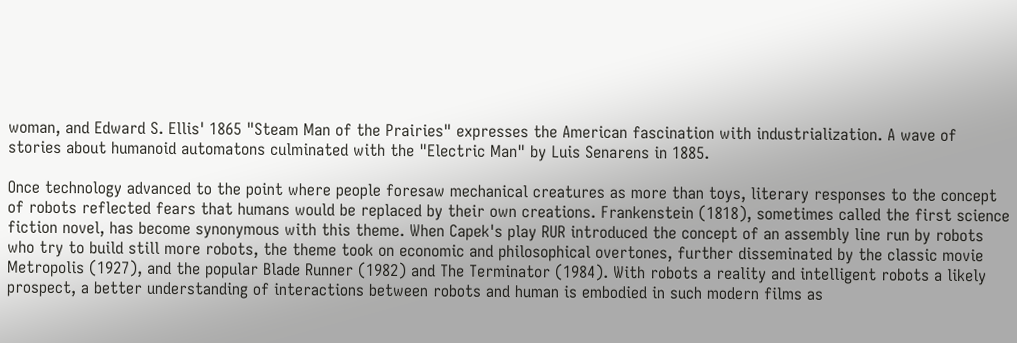woman, and Edward S. Ellis' 1865 "Steam Man of the Prairies" expresses the American fascination with industrialization. A wave of stories about humanoid automatons culminated with the "Electric Man" by Luis Senarens in 1885.

Once technology advanced to the point where people foresaw mechanical creatures as more than toys, literary responses to the concept of robots reflected fears that humans would be replaced by their own creations. Frankenstein (1818), sometimes called the first science fiction novel, has become synonymous with this theme. When Capek's play RUR introduced the concept of an assembly line run by robots who try to build still more robots, the theme took on economic and philosophical overtones, further disseminated by the classic movie Metropolis (1927), and the popular Blade Runner (1982) and The Terminator (1984). With robots a reality and intelligent robots a likely prospect, a better understanding of interactions between robots and human is embodied in such modern films as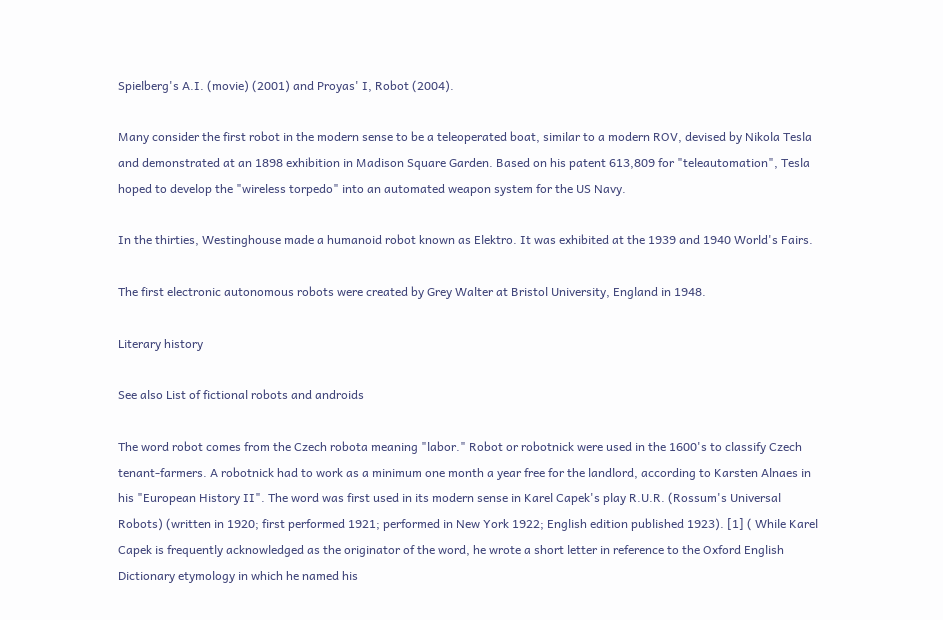Spielberg's A.I. (movie) (2001) and Proyas' I, Robot (2004).

Many consider the first robot in the modern sense to be a teleoperated boat, similar to a modern ROV, devised by Nikola Tesla and demonstrated at an 1898 exhibition in Madison Square Garden. Based on his patent 613,809 for "teleautomation", Tesla hoped to develop the "wireless torpedo" into an automated weapon system for the US Navy.

In the thirties, Westinghouse made a humanoid robot known as Elektro. It was exhibited at the 1939 and 1940 World's Fairs.

The first electronic autonomous robots were created by Grey Walter at Bristol University, England in 1948.

Literary history

See also List of fictional robots and androids

The word robot comes from the Czech robota meaning "labor." Robot or robotnick were used in the 1600's to classify Czech tenant-farmers. A robotnick had to work as a minimum one month a year free for the landlord, according to Karsten Alnaes in his "European History II". The word was first used in its modern sense in Karel Capek's play R.U.R. (Rossum's Universal Robots) (written in 1920; first performed 1921; performed in New York 1922; English edition published 1923). [1] ( While Karel Capek is frequently acknowledged as the originator of the word, he wrote a short letter in reference to the Oxford English Dictionary etymology in which he named his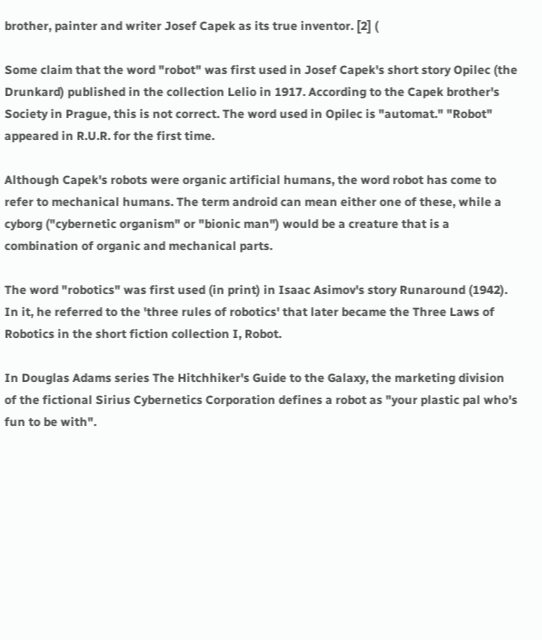brother, painter and writer Josef Capek as its true inventor. [2] (

Some claim that the word "robot" was first used in Josef Capek's short story Opilec (the Drunkard) published in the collection Lelio in 1917. According to the Capek brother's Society in Prague, this is not correct. The word used in Opilec is "automat." "Robot" appeared in R.U.R. for the first time.

Although Capek's robots were organic artificial humans, the word robot has come to refer to mechanical humans. The term android can mean either one of these, while a cyborg ("cybernetic organism" or "bionic man") would be a creature that is a combination of organic and mechanical parts.

The word "robotics" was first used (in print) in Isaac Asimov's story Runaround (1942). In it, he referred to the 'three rules of robotics' that later became the Three Laws of Robotics in the short fiction collection I, Robot.

In Douglas Adams series The Hitchhiker's Guide to the Galaxy, the marketing division of the fictional Sirius Cybernetics Corporation defines a robot as "your plastic pal who's fun to be with".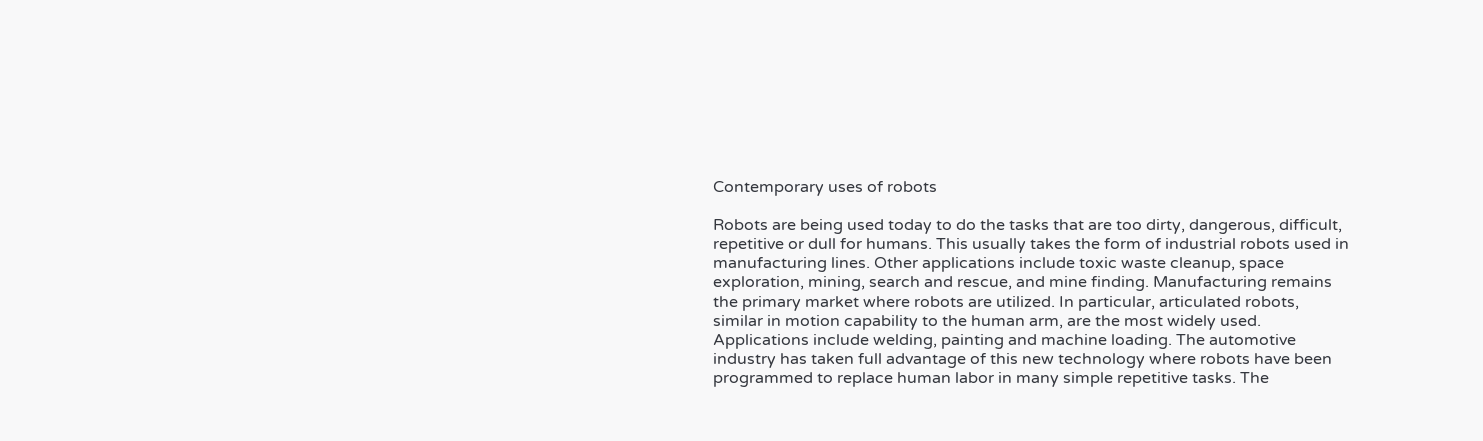Contemporary uses of robots

Robots are being used today to do the tasks that are too dirty, dangerous, difficult, repetitive or dull for humans. This usually takes the form of industrial robots used in manufacturing lines. Other applications include toxic waste cleanup, space exploration, mining, search and rescue, and mine finding. Manufacturing remains the primary market where robots are utilized. In particular, articulated robots, similar in motion capability to the human arm, are the most widely used. Applications include welding, painting and machine loading. The automotive industry has taken full advantage of this new technology where robots have been programmed to replace human labor in many simple repetitive tasks. The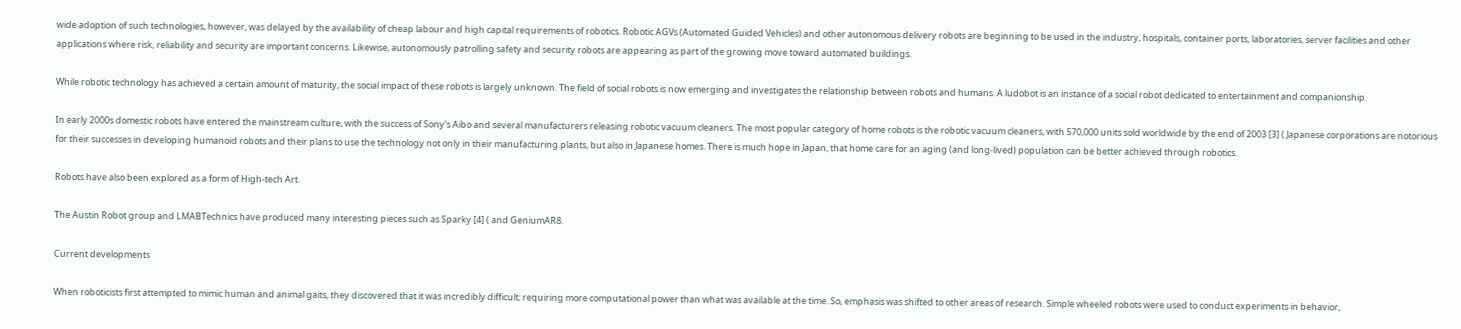wide adoption of such technologies, however, was delayed by the availability of cheap labour and high capital requirements of robotics. Robotic AGVs (Automated Guided Vehicles) and other autonomous delivery robots are beginning to be used in the industry, hospitals, container ports, laboratories, server facilities and other applications where risk, reliability and security are important concerns. Likewise, autonomously patrolling safety and security robots are appearing as part of the growing move toward automated buildings.

While robotic technology has achieved a certain amount of maturity, the social impact of these robots is largely unknown. The field of social robots is now emerging and investigates the relationship between robots and humans. A ludobot is an instance of a social robot dedicated to entertainment and companionship.

In early 2000s domestic robots have entered the mainstream culture, with the success of Sony's Aibo and several manufacturers releasing robotic vacuum cleaners. The most popular category of home robots is the robotic vacuum cleaners, with 570,000 units sold worldwide by the end of 2003 [3] ( Japanese corporations are notorious for their successes in developing humanoid robots and their plans to use the technology not only in their manufacturing plants, but also in Japanese homes. There is much hope in Japan, that home care for an aging (and long-lived) population can be better achieved through robotics.

Robots have also been explored as a form of High-tech Art.

The Austin Robot group and LMABTechnics have produced many interesting pieces such as Sparky [4] ( and GeniumAR8.

Current developments

When roboticists first attempted to mimic human and animal gaits, they discovered that it was incredibly difficult; requiring more computational power than what was available at the time. So, emphasis was shifted to other areas of research. Simple wheeled robots were used to conduct experiments in behavior,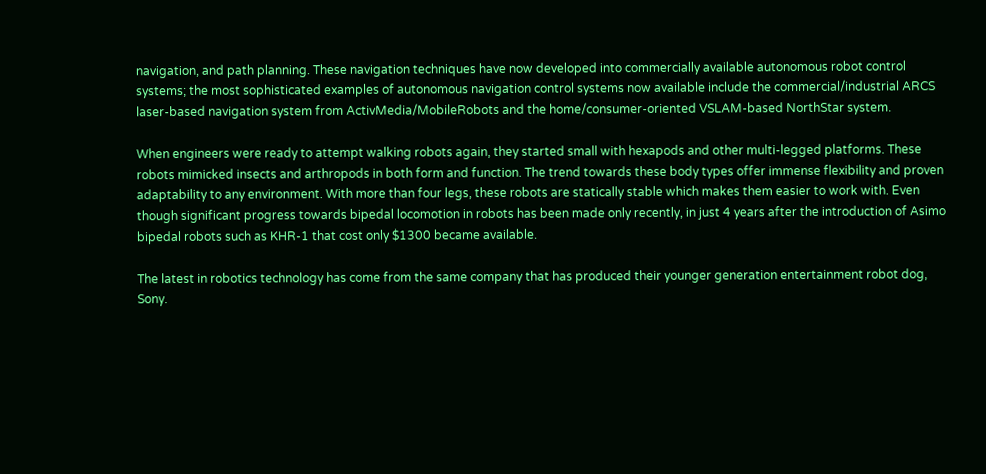navigation, and path planning. These navigation techniques have now developed into commercially available autonomous robot control systems; the most sophisticated examples of autonomous navigation control systems now available include the commercial/industrial ARCS laser-based navigation system from ActivMedia/MobileRobots and the home/consumer-oriented VSLAM-based NorthStar system.

When engineers were ready to attempt walking robots again, they started small with hexapods and other multi-legged platforms. These robots mimicked insects and arthropods in both form and function. The trend towards these body types offer immense flexibility and proven adaptability to any environment. With more than four legs, these robots are statically stable which makes them easier to work with. Even though significant progress towards bipedal locomotion in robots has been made only recently, in just 4 years after the introduction of Asimo bipedal robots such as KHR-1 that cost only $1300 became available.

The latest in robotics technology has come from the same company that has produced their younger generation entertainment robot dog, Sony.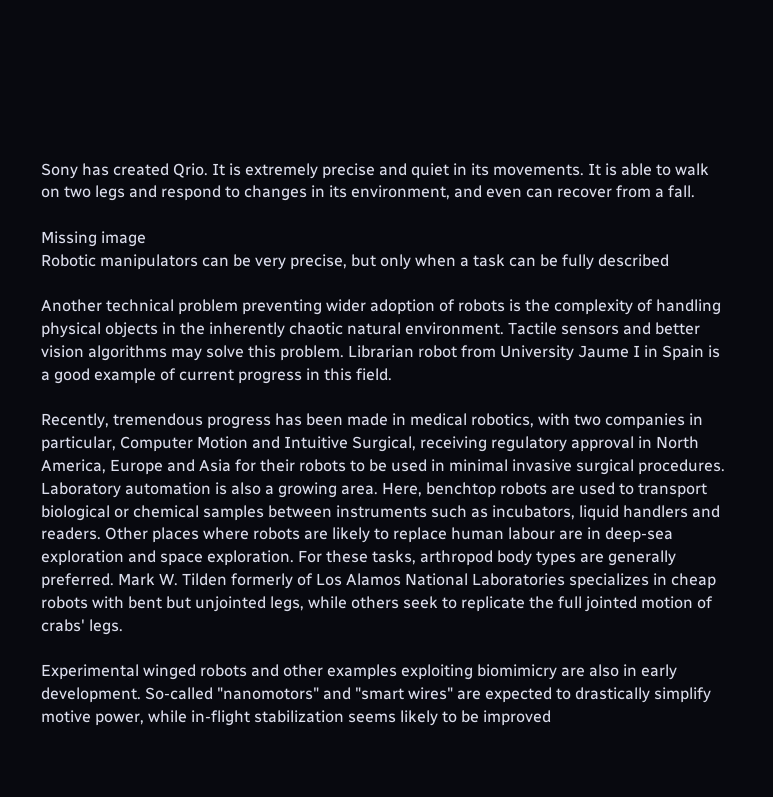Sony has created Qrio. It is extremely precise and quiet in its movements. It is able to walk on two legs and respond to changes in its environment, and even can recover from a fall.

Missing image
Robotic manipulators can be very precise, but only when a task can be fully described

Another technical problem preventing wider adoption of robots is the complexity of handling physical objects in the inherently chaotic natural environment. Tactile sensors and better vision algorithms may solve this problem. Librarian robot from University Jaume I in Spain is a good example of current progress in this field.

Recently, tremendous progress has been made in medical robotics, with two companies in particular, Computer Motion and Intuitive Surgical, receiving regulatory approval in North America, Europe and Asia for their robots to be used in minimal invasive surgical procedures. Laboratory automation is also a growing area. Here, benchtop robots are used to transport biological or chemical samples between instruments such as incubators, liquid handlers and readers. Other places where robots are likely to replace human labour are in deep-sea exploration and space exploration. For these tasks, arthropod body types are generally preferred. Mark W. Tilden formerly of Los Alamos National Laboratories specializes in cheap robots with bent but unjointed legs, while others seek to replicate the full jointed motion of crabs' legs.

Experimental winged robots and other examples exploiting biomimicry are also in early development. So-called "nanomotors" and "smart wires" are expected to drastically simplify motive power, while in-flight stabilization seems likely to be improved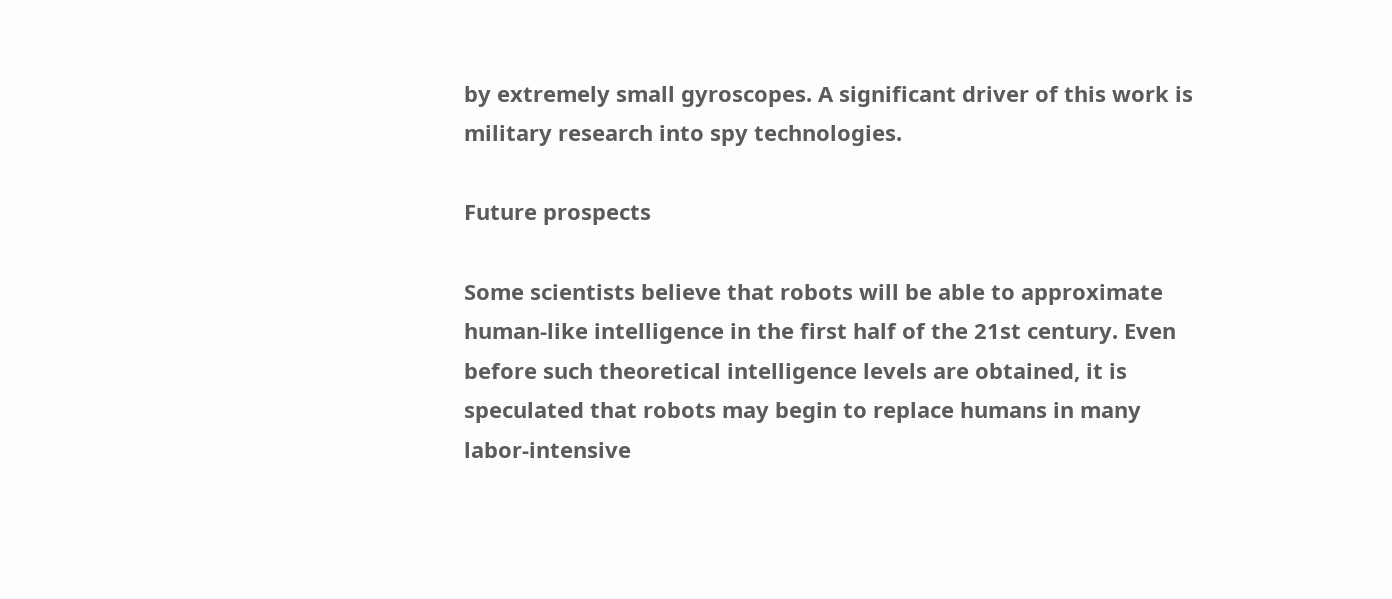by extremely small gyroscopes. A significant driver of this work is military research into spy technologies.

Future prospects

Some scientists believe that robots will be able to approximate human-like intelligence in the first half of the 21st century. Even before such theoretical intelligence levels are obtained, it is speculated that robots may begin to replace humans in many labor-intensive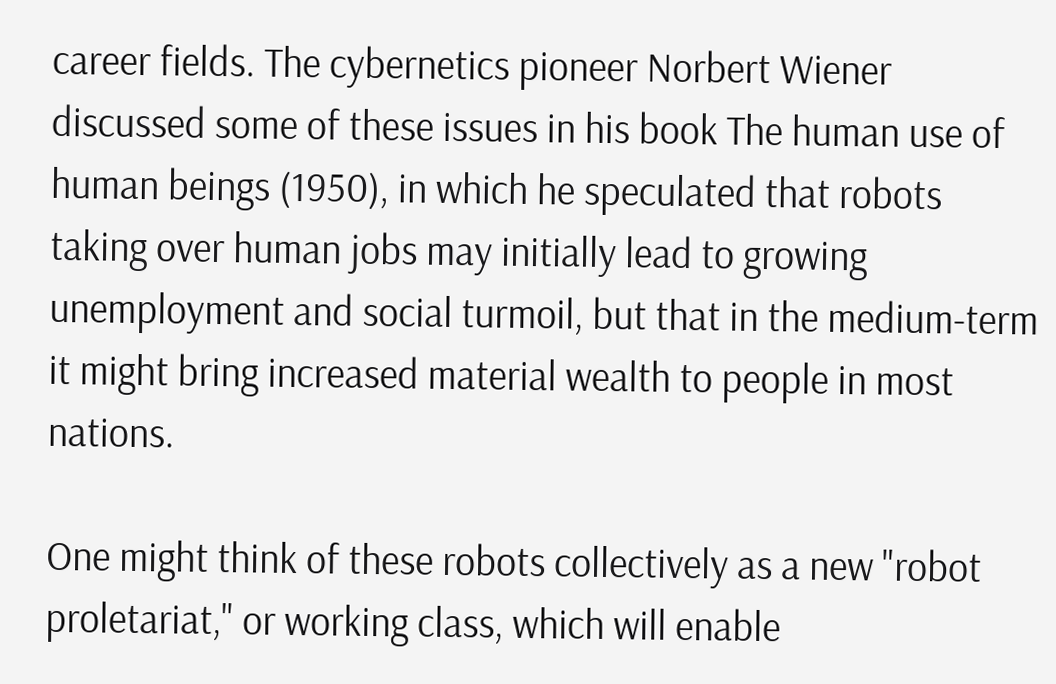career fields. The cybernetics pioneer Norbert Wiener discussed some of these issues in his book The human use of human beings (1950), in which he speculated that robots taking over human jobs may initially lead to growing unemployment and social turmoil, but that in the medium-term it might bring increased material wealth to people in most nations.

One might think of these robots collectively as a new "robot proletariat," or working class, which will enable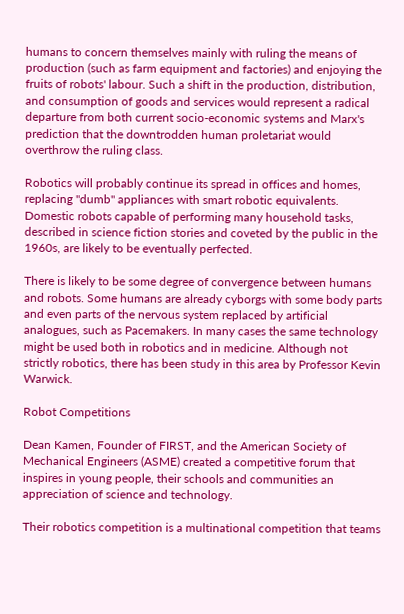humans to concern themselves mainly with ruling the means of production (such as farm equipment and factories) and enjoying the fruits of robots' labour. Such a shift in the production, distribution, and consumption of goods and services would represent a radical departure from both current socio-economic systems and Marx's prediction that the downtrodden human proletariat would overthrow the ruling class.

Robotics will probably continue its spread in offices and homes, replacing "dumb" appliances with smart robotic equivalents. Domestic robots capable of performing many household tasks, described in science fiction stories and coveted by the public in the 1960s, are likely to be eventually perfected.

There is likely to be some degree of convergence between humans and robots. Some humans are already cyborgs with some body parts and even parts of the nervous system replaced by artificial analogues, such as Pacemakers. In many cases the same technology might be used both in robotics and in medicine. Although not strictly robotics, there has been study in this area by Professor Kevin Warwick.

Robot Competitions

Dean Kamen, Founder of FIRST, and the American Society of Mechanical Engineers (ASME) created a competitive forum that inspires in young people, their schools and communities an appreciation of science and technology.

Their robotics competition is a multinational competition that teams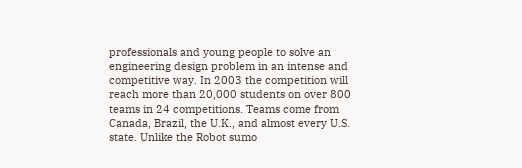professionals and young people to solve an engineering design problem in an intense and competitive way. In 2003 the competition will reach more than 20,000 students on over 800 teams in 24 competitions. Teams come from Canada, Brazil, the U.K., and almost every U.S. state. Unlike the Robot sumo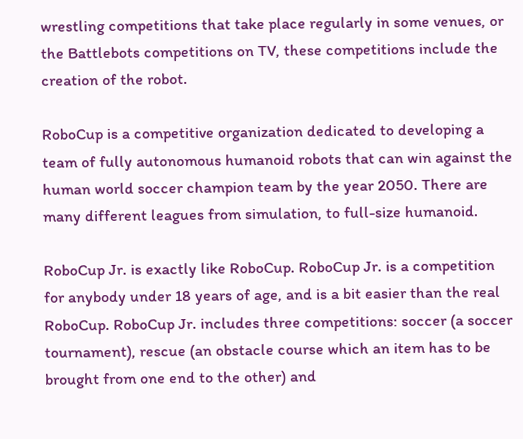wrestling competitions that take place regularly in some venues, or the Battlebots competitions on TV, these competitions include the creation of the robot.

RoboCup is a competitive organization dedicated to developing a team of fully autonomous humanoid robots that can win against the human world soccer champion team by the year 2050. There are many different leagues from simulation, to full-size humanoid.

RoboCup Jr. is exactly like RoboCup. RoboCup Jr. is a competition for anybody under 18 years of age, and is a bit easier than the real RoboCup. RoboCup Jr. includes three competitions: soccer (a soccer tournament), rescue (an obstacle course which an item has to be brought from one end to the other) and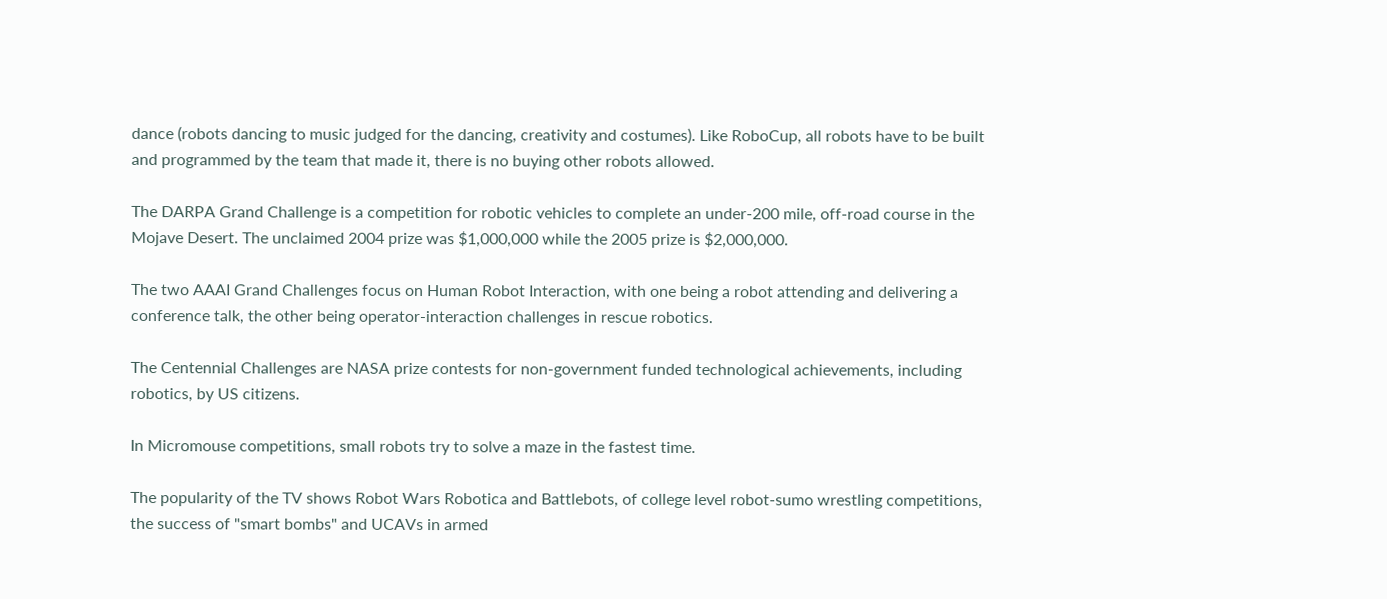dance (robots dancing to music judged for the dancing, creativity and costumes). Like RoboCup, all robots have to be built and programmed by the team that made it, there is no buying other robots allowed.

The DARPA Grand Challenge is a competition for robotic vehicles to complete an under-200 mile, off-road course in the Mojave Desert. The unclaimed 2004 prize was $1,000,000 while the 2005 prize is $2,000,000.

The two AAAI Grand Challenges focus on Human Robot Interaction, with one being a robot attending and delivering a conference talk, the other being operator-interaction challenges in rescue robotics.

The Centennial Challenges are NASA prize contests for non-government funded technological achievements, including robotics, by US citizens.

In Micromouse competitions, small robots try to solve a maze in the fastest time.

The popularity of the TV shows Robot Wars Robotica and Battlebots, of college level robot-sumo wrestling competitions, the success of "smart bombs" and UCAVs in armed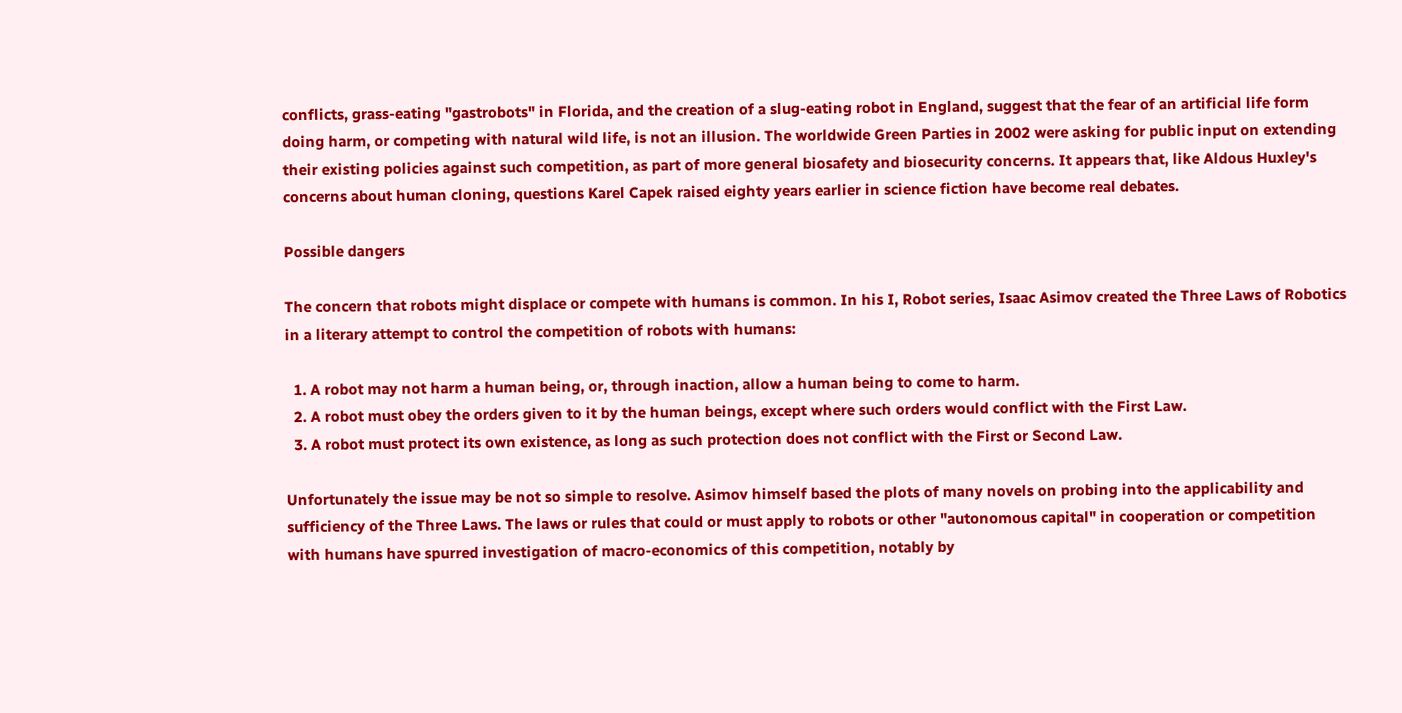conflicts, grass-eating "gastrobots" in Florida, and the creation of a slug-eating robot in England, suggest that the fear of an artificial life form doing harm, or competing with natural wild life, is not an illusion. The worldwide Green Parties in 2002 were asking for public input on extending their existing policies against such competition, as part of more general biosafety and biosecurity concerns. It appears that, like Aldous Huxley's concerns about human cloning, questions Karel Capek raised eighty years earlier in science fiction have become real debates.

Possible dangers

The concern that robots might displace or compete with humans is common. In his I, Robot series, Isaac Asimov created the Three Laws of Robotics in a literary attempt to control the competition of robots with humans:

  1. A robot may not harm a human being, or, through inaction, allow a human being to come to harm.
  2. A robot must obey the orders given to it by the human beings, except where such orders would conflict with the First Law.
  3. A robot must protect its own existence, as long as such protection does not conflict with the First or Second Law.

Unfortunately the issue may be not so simple to resolve. Asimov himself based the plots of many novels on probing into the applicability and sufficiency of the Three Laws. The laws or rules that could or must apply to robots or other "autonomous capital" in cooperation or competition with humans have spurred investigation of macro-economics of this competition, notably by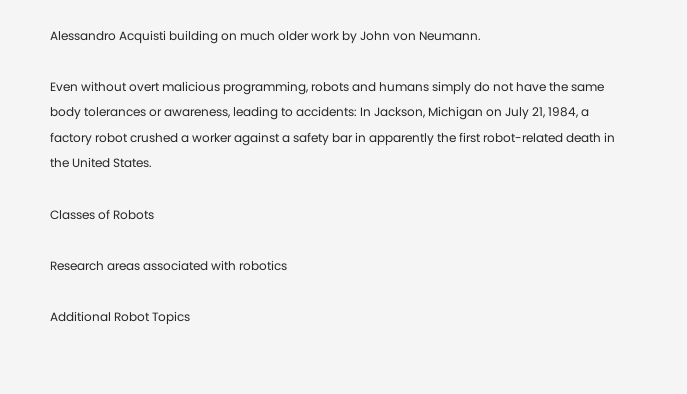Alessandro Acquisti building on much older work by John von Neumann.

Even without overt malicious programming, robots and humans simply do not have the same body tolerances or awareness, leading to accidents: In Jackson, Michigan on July 21, 1984, a factory robot crushed a worker against a safety bar in apparently the first robot-related death in the United States.

Classes of Robots

Research areas associated with robotics

Additional Robot Topics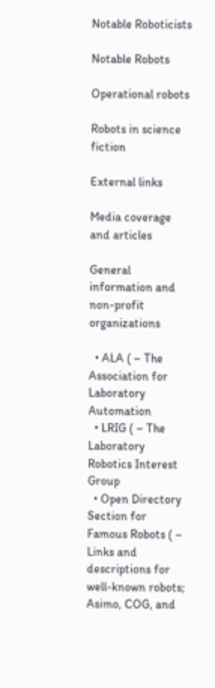Notable Roboticists

Notable Robots

Operational robots

Robots in science fiction

External links

Media coverage and articles

General information and non-profit organizations

  • ALA ( – The Association for Laboratory Automation
  • LRIG ( – The Laboratory Robotics Interest Group
  • Open Directory Section for Famous Robots ( – Links and descriptions for well-known robots; Asimo, COG, and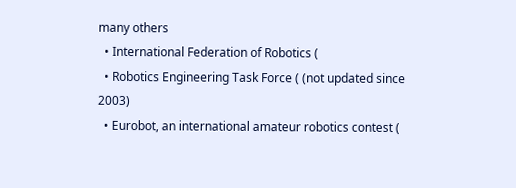many others
  • International Federation of Robotics (
  • Robotics Engineering Task Force ( (not updated since 2003)
  • Eurobot, an international amateur robotics contest (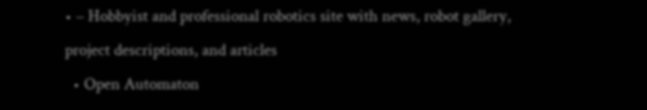• – Hobbyist and professional robotics site with news, robot gallery, project descriptions, and articles
  • Open Automaton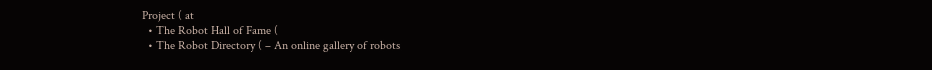Project ( at
  • The Robot Hall of Fame (
  • The Robot Directory ( – An online gallery of robots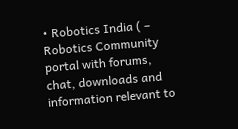• Robotics India ( – Robotics Community portal with forums, chat, downloads and information relevant to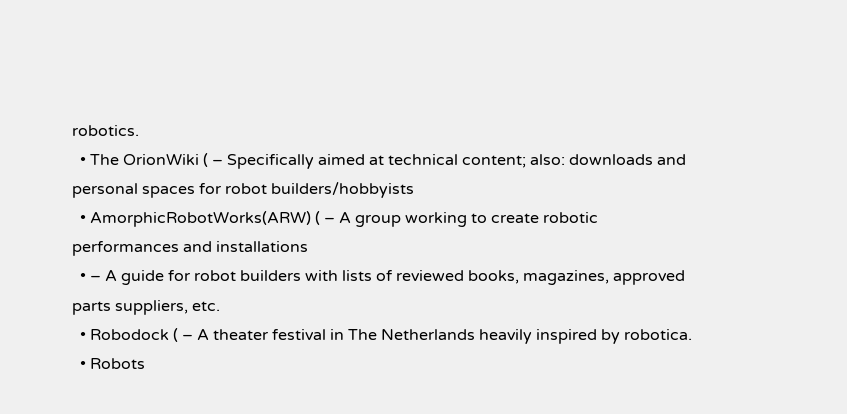robotics.
  • The OrionWiki ( – Specifically aimed at technical content; also: downloads and personal spaces for robot builders/hobbyists
  • AmorphicRobotWorks(ARW) ( – A group working to create robotic performances and installations
  • – A guide for robot builders with lists of reviewed books, magazines, approved parts suppliers, etc.
  • Robodock ( – A theater festival in The Netherlands heavily inspired by robotica.
  • Robots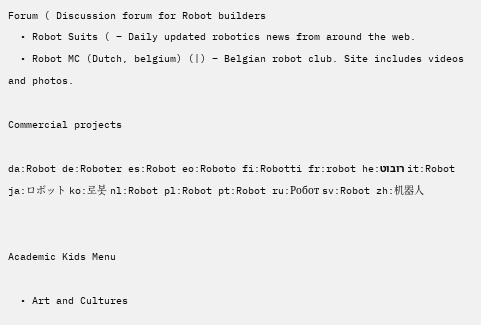Forum ( Discussion forum for Robot builders
  • Robot Suits ( – Daily updated robotics news from around the web.
  • Robot MC (Dutch, belgium) (|) – Belgian robot club. Site includes videos and photos.

Commercial projects

da:Robot de:Roboter es:Robot eo:Roboto fi:Robotti fr:robot he:רובוט it:Robot ja:ロボット ko:로봇 nl:Robot pl:Robot pt:Robot ru:Робот sv:Robot zh:机器人


Academic Kids Menu

  • Art and Cultures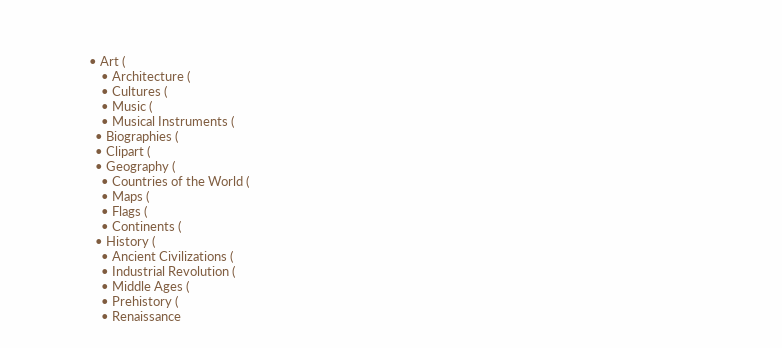• Art (
    • Architecture (
    • Cultures (
    • Music (
    • Musical Instruments (
  • Biographies (
  • Clipart (
  • Geography (
    • Countries of the World (
    • Maps (
    • Flags (
    • Continents (
  • History (
    • Ancient Civilizations (
    • Industrial Revolution (
    • Middle Ages (
    • Prehistory (
    • Renaissance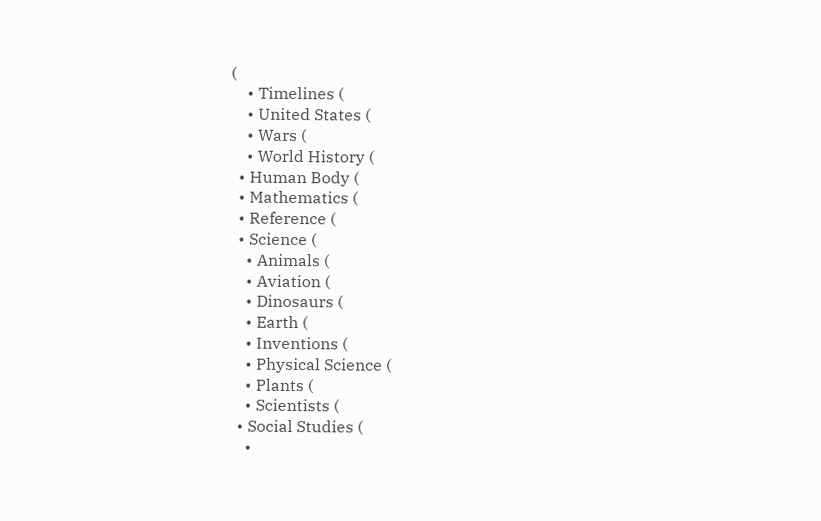(
    • Timelines (
    • United States (
    • Wars (
    • World History (
  • Human Body (
  • Mathematics (
  • Reference (
  • Science (
    • Animals (
    • Aviation (
    • Dinosaurs (
    • Earth (
    • Inventions (
    • Physical Science (
    • Plants (
    • Scientists (
  • Social Studies (
    •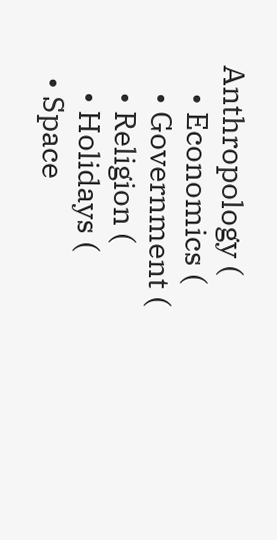Anthropology (
    • Economics (
    • Government (
    • Religion (
    • Holidays (
  • Space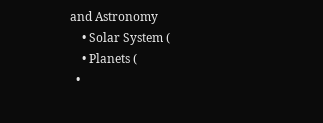and Astronomy
    • Solar System (
    • Planets (
  •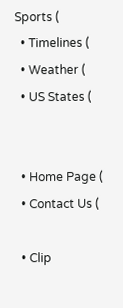Sports (
  • Timelines (
  • Weather (
  • US States (


  • Home Page (
  • Contact Us (

  • Clip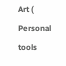Art (
Personal tools